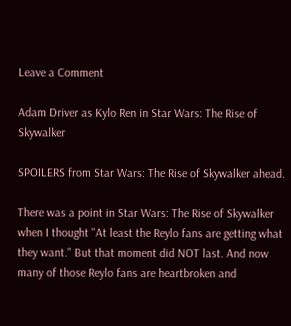Leave a Comment

Adam Driver as Kylo Ren in Star Wars: The Rise of Skywalker

SPOILERS from Star Wars: The Rise of Skywalker ahead.

There was a point in Star Wars: The Rise of Skywalker when I thought "At least the Reylo fans are getting what they want." But that moment did NOT last. And now many of those Reylo fans are heartbroken and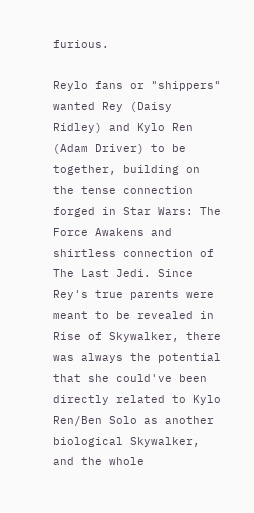furious.

Reylo fans or "shippers" wanted Rey (Daisy Ridley) and Kylo Ren (Adam Driver) to be together, building on the tense connection forged in Star Wars: The Force Awakens and shirtless connection of The Last Jedi. Since Rey's true parents were meant to be revealed in Rise of Skywalker, there was always the potential that she could've been directly related to Kylo Ren/Ben Solo as another biological Skywalker, and the whole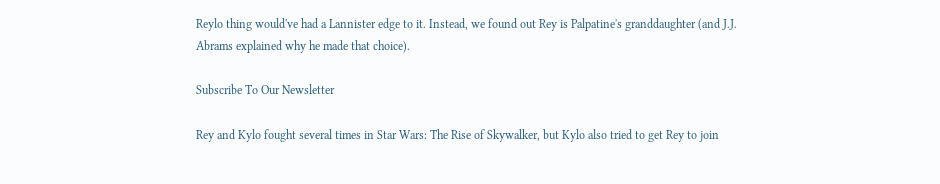Reylo thing would've had a Lannister edge to it. Instead, we found out Rey is Palpatine's granddaughter (and J.J. Abrams explained why he made that choice).

Subscribe To Our Newsletter

Rey and Kylo fought several times in Star Wars: The Rise of Skywalker, but Kylo also tried to get Rey to join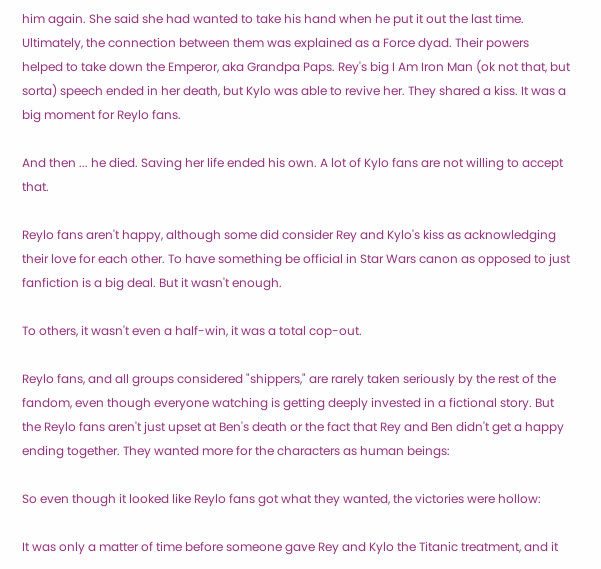him again. She said she had wanted to take his hand when he put it out the last time. Ultimately, the connection between them was explained as a Force dyad. Their powers helped to take down the Emperor, aka Grandpa Paps. Rey's big I Am Iron Man (ok not that, but sorta) speech ended in her death, but Kylo was able to revive her. They shared a kiss. It was a big moment for Reylo fans.

And then ... he died. Saving her life ended his own. A lot of Kylo fans are not willing to accept that.

Reylo fans aren't happy, although some did consider Rey and Kylo's kiss as acknowledging their love for each other. To have something be official in Star Wars canon as opposed to just fanfiction is a big deal. But it wasn't enough.

To others, it wasn't even a half-win, it was a total cop-out.

Reylo fans, and all groups considered "shippers," are rarely taken seriously by the rest of the fandom, even though everyone watching is getting deeply invested in a fictional story. But the Reylo fans aren't just upset at Ben's death or the fact that Rey and Ben didn't get a happy ending together. They wanted more for the characters as human beings:

So even though it looked like Reylo fans got what they wanted, the victories were hollow:

It was only a matter of time before someone gave Rey and Kylo the Titanic treatment, and it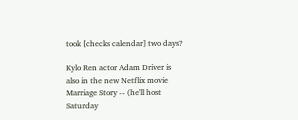took [checks calendar] two days?

Kylo Ren actor Adam Driver is also in the new Netflix movie Marriage Story -- (he'll host Saturday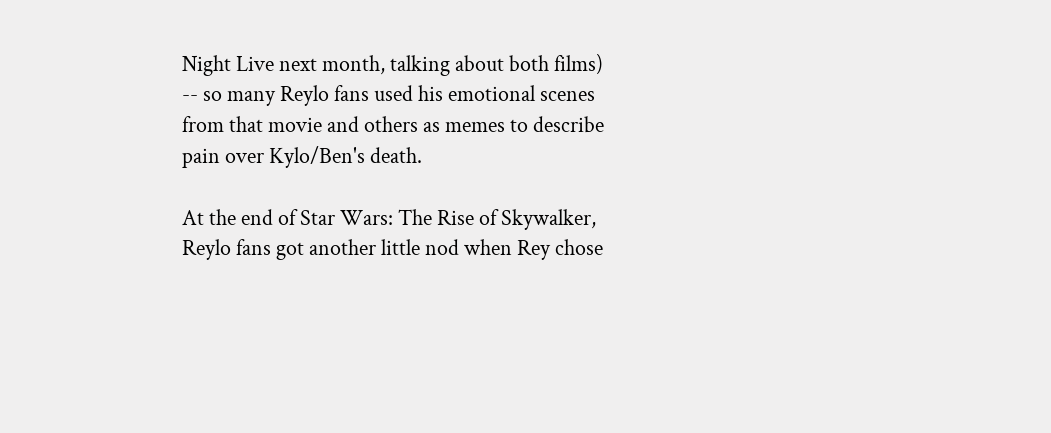Night Live next month, talking about both films) -- so many Reylo fans used his emotional scenes from that movie and others as memes to describe pain over Kylo/Ben's death.

At the end of Star Wars: The Rise of Skywalker, Reylo fans got another little nod when Rey chose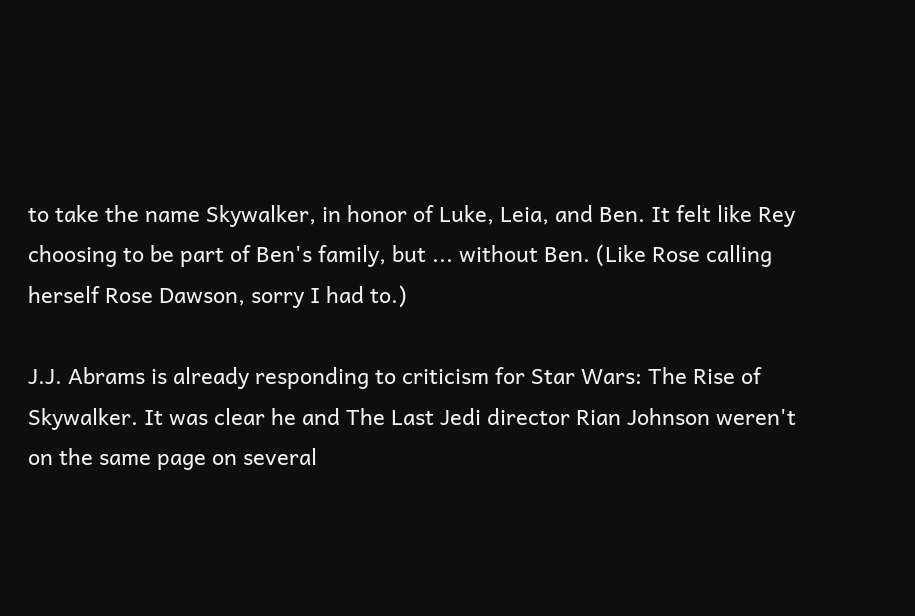to take the name Skywalker, in honor of Luke, Leia, and Ben. It felt like Rey choosing to be part of Ben's family, but ... without Ben. (Like Rose calling herself Rose Dawson, sorry I had to.)

J.J. Abrams is already responding to criticism for Star Wars: The Rise of Skywalker. It was clear he and The Last Jedi director Rian Johnson weren't on the same page on several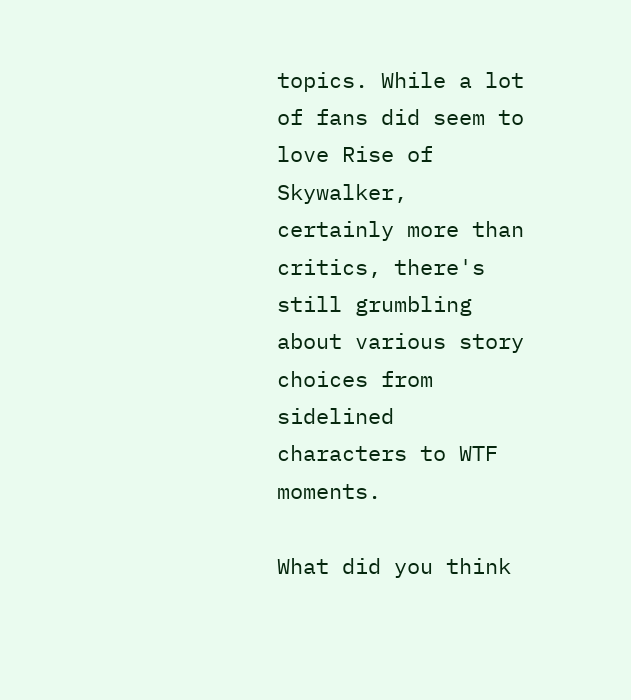topics. While a lot of fans did seem to love Rise of Skywalker, certainly more than critics, there's still grumbling about various story choices from sidelined characters to WTF moments.

What did you think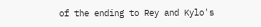of the ending to Rey and Kylo's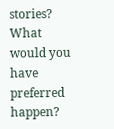stories? What would you have preferred happen?